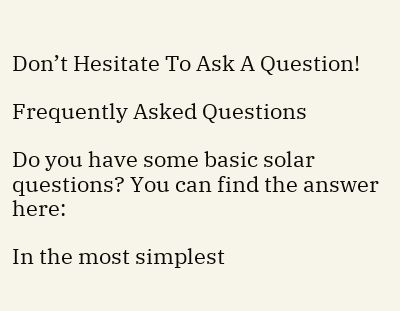Don’t Hesitate To Ask A Question!

Frequently Asked Questions

Do you have some basic solar questions? You can find the answer here:

In the most simplest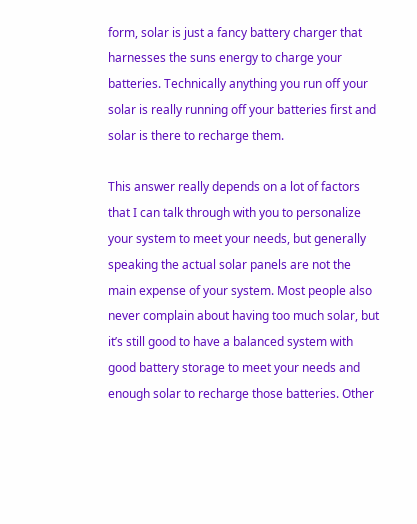form, solar is just a fancy battery charger that harnesses the suns energy to charge your batteries. Technically anything you run off your solar is really running off your batteries first and solar is there to recharge them.

This answer really depends on a lot of factors that I can talk through with you to personalize your system to meet your needs, but generally speaking the actual solar panels are not the main expense of your system. Most people also never complain about having too much solar, but it’s still good to have a balanced system with good battery storage to meet your needs and enough solar to recharge those batteries. Other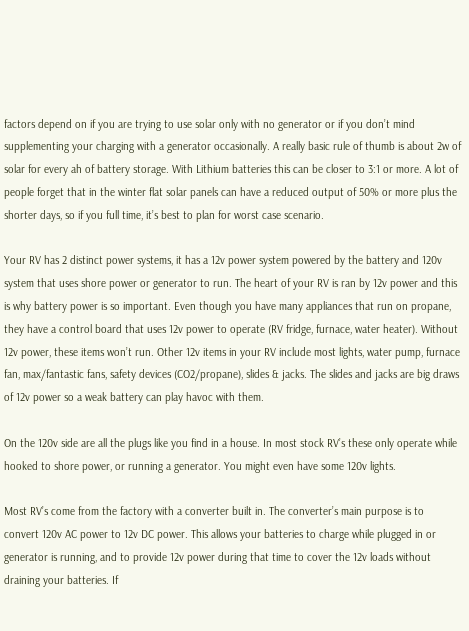factors depend on if you are trying to use solar only with no generator or if you don’t mind supplementing your charging with a generator occasionally. A really basic rule of thumb is about 2w of solar for every ah of battery storage. With Lithium batteries this can be closer to 3:1 or more. A lot of people forget that in the winter flat solar panels can have a reduced output of 50% or more plus the shorter days, so if you full time, it’s best to plan for worst case scenario.

Your RV has 2 distinct power systems, it has a 12v power system powered by the battery and 120v system that uses shore power or generator to run. The heart of your RV is ran by 12v power and this is why battery power is so important. Even though you have many appliances that run on propane, they have a control board that uses 12v power to operate (RV fridge, furnace, water heater). Without 12v power, these items won’t run. Other 12v items in your RV include most lights, water pump, furnace fan, max/fantastic fans, safety devices (CO2/propane), slides & jacks. The slides and jacks are big draws of 12v power so a weak battery can play havoc with them.

On the 120v side are all the plugs like you find in a house. In most stock RV’s these only operate while hooked to shore power, or running a generator. You might even have some 120v lights.

Most RV’s come from the factory with a converter built in. The converter’s main purpose is to convert 120v AC power to 12v DC power. This allows your batteries to charge while plugged in or generator is running, and to provide 12v power during that time to cover the 12v loads without draining your batteries. If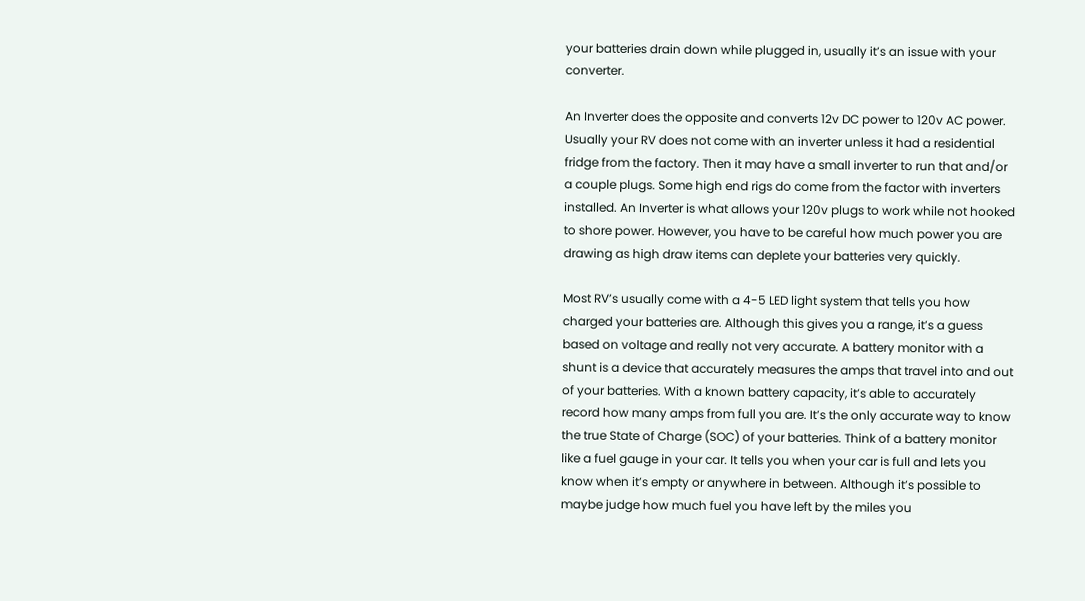your batteries drain down while plugged in, usually it’s an issue with your converter.

An Inverter does the opposite and converts 12v DC power to 120v AC power. Usually your RV does not come with an inverter unless it had a residential fridge from the factory. Then it may have a small inverter to run that and/or a couple plugs. Some high end rigs do come from the factor with inverters installed. An Inverter is what allows your 120v plugs to work while not hooked to shore power. However, you have to be careful how much power you are drawing as high draw items can deplete your batteries very quickly.

Most RV’s usually come with a 4-5 LED light system that tells you how charged your batteries are. Although this gives you a range, it’s a guess based on voltage and really not very accurate. A battery monitor with a shunt is a device that accurately measures the amps that travel into and out of your batteries. With a known battery capacity, it’s able to accurately record how many amps from full you are. It’s the only accurate way to know the true State of Charge (SOC) of your batteries. Think of a battery monitor like a fuel gauge in your car. It tells you when your car is full and lets you know when it’s empty or anywhere in between. Although it’s possible to maybe judge how much fuel you have left by the miles you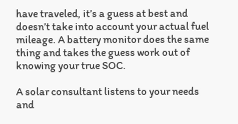have traveled, it’s a guess at best and doesn’t take into account your actual fuel mileage. A battery monitor does the same thing and takes the guess work out of knowing your true SOC.

A solar consultant listens to your needs and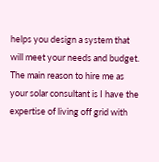helps you design a system that will meet your needs and budget. The main reason to hire me as your solar consultant is I have the expertise of living off grid with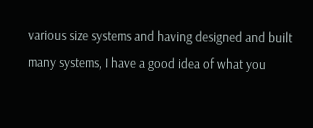various size systems and having designed and built many systems, I have a good idea of what you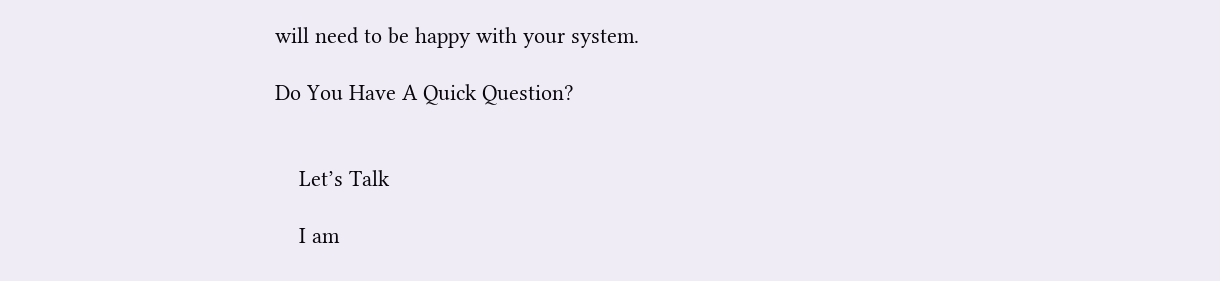will need to be happy with your system.

Do You Have A Quick Question?


    Let’s Talk

    I am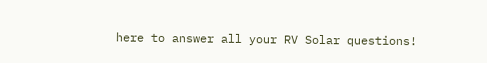here to answer all your RV Solar questions!